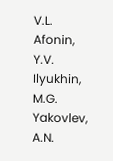V.L. Afonin, Y.V. Ilyukhin, M.G. Yakovlev, A.N.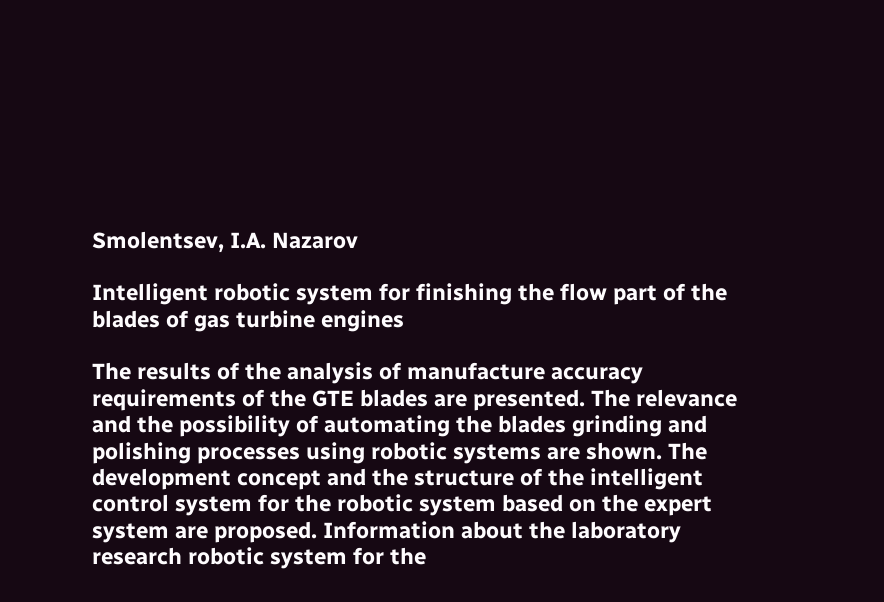Smolentsev, I.A. Nazarov

Intelligent robotic system for finishing the flow part of the blades of gas turbine engines

The results of the analysis of manufacture accuracy requirements of the GTE blades are presented. The relevance and the possibility of automating the blades grinding and polishing processes using robotic systems are shown. The development concept and the structure of the intelligent control system for the robotic system based on the expert system are proposed. Information about the laboratory research robotic system for the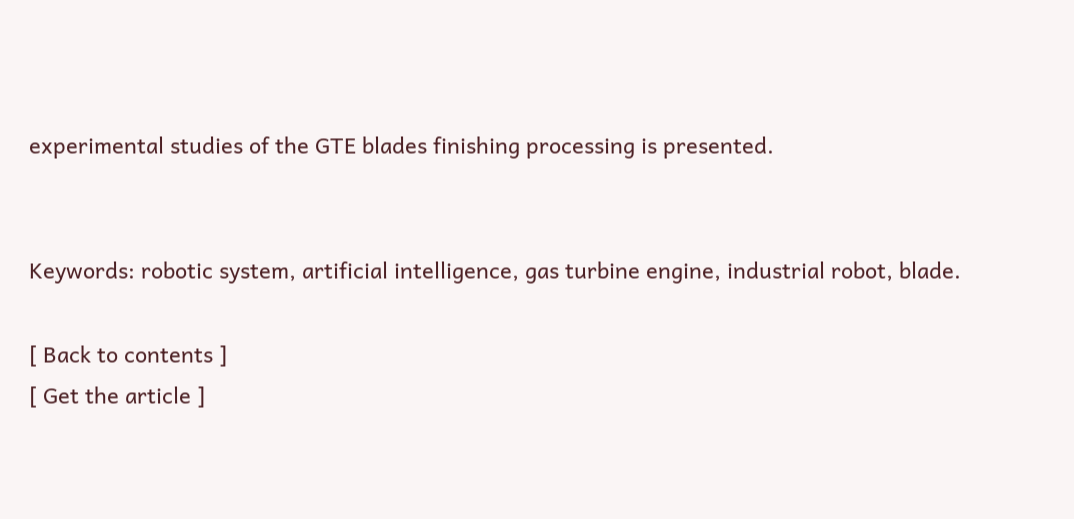experimental studies of the GTE blades finishing processing is presented.


Keywords: robotic system, artificial intelligence, gas turbine engine, industrial robot, blade.

[ Back to contents ]
[ Get the article ]